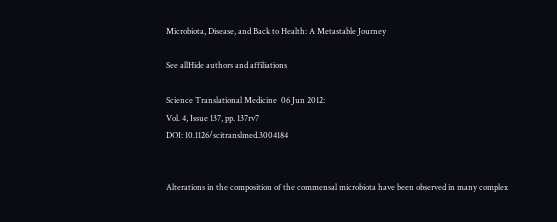Microbiota, Disease, and Back to Health: A Metastable Journey

See allHide authors and affiliations

Science Translational Medicine  06 Jun 2012:
Vol. 4, Issue 137, pp. 137rv7
DOI: 10.1126/scitranslmed.3004184


Alterations in the composition of the commensal microbiota have been observed in many complex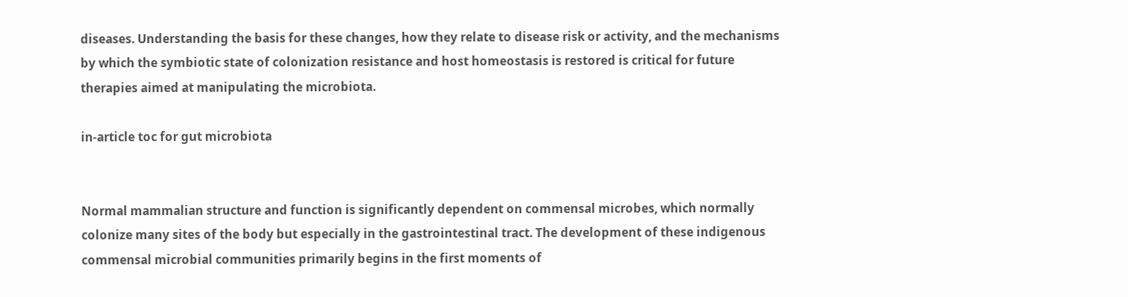diseases. Understanding the basis for these changes, how they relate to disease risk or activity, and the mechanisms by which the symbiotic state of colonization resistance and host homeostasis is restored is critical for future therapies aimed at manipulating the microbiota.

in-article toc for gut microbiota


Normal mammalian structure and function is significantly dependent on commensal microbes, which normally colonize many sites of the body but especially in the gastrointestinal tract. The development of these indigenous commensal microbial communities primarily begins in the first moments of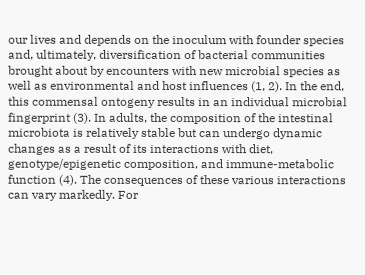our lives and depends on the inoculum with founder species and, ultimately, diversification of bacterial communities brought about by encounters with new microbial species as well as environmental and host influences (1, 2). In the end, this commensal ontogeny results in an individual microbial fingerprint (3). In adults, the composition of the intestinal microbiota is relatively stable but can undergo dynamic changes as a result of its interactions with diet, genotype/epigenetic composition, and immune-metabolic function (4). The consequences of these various interactions can vary markedly. For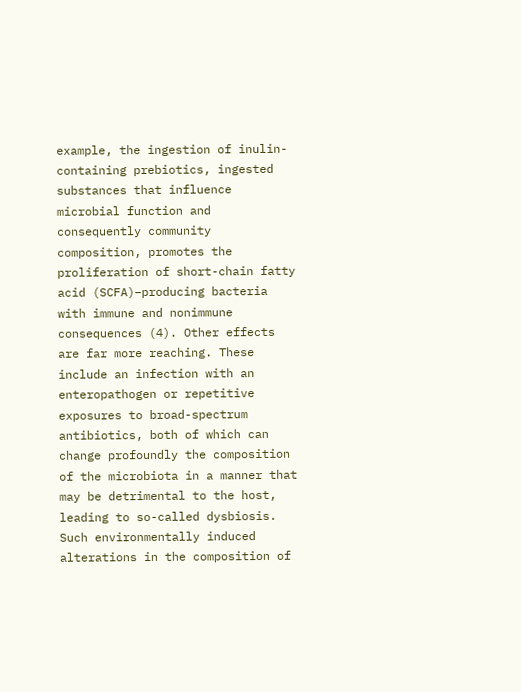example, the ingestion of inulin-containing prebiotics, ingested substances that influence microbial function and consequently community composition, promotes the proliferation of short-chain fatty acid (SCFA)–producing bacteria with immune and nonimmune consequences (4). Other effects are far more reaching. These include an infection with an enteropathogen or repetitive exposures to broad-spectrum antibiotics, both of which can change profoundly the composition of the microbiota in a manner that may be detrimental to the host, leading to so-called dysbiosis. Such environmentally induced alterations in the composition of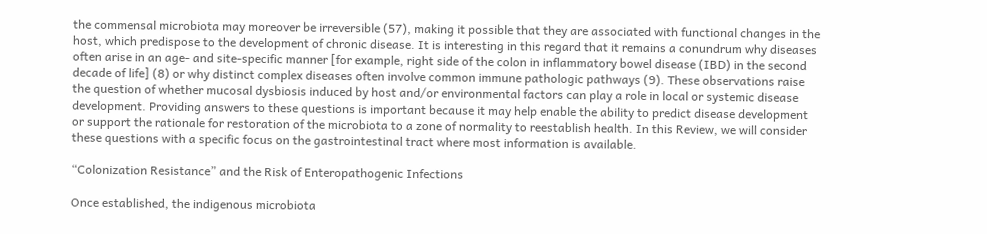the commensal microbiota may moreover be irreversible (57), making it possible that they are associated with functional changes in the host, which predispose to the development of chronic disease. It is interesting in this regard that it remains a conundrum why diseases often arise in an age- and site-specific manner [for example, right side of the colon in inflammatory bowel disease (IBD) in the second decade of life] (8) or why distinct complex diseases often involve common immune pathologic pathways (9). These observations raise the question of whether mucosal dysbiosis induced by host and/or environmental factors can play a role in local or systemic disease development. Providing answers to these questions is important because it may help enable the ability to predict disease development or support the rationale for restoration of the microbiota to a zone of normality to reestablish health. In this Review, we will consider these questions with a specific focus on the gastrointestinal tract where most information is available.

“Colonization Resistance” and the Risk of Enteropathogenic Infections

Once established, the indigenous microbiota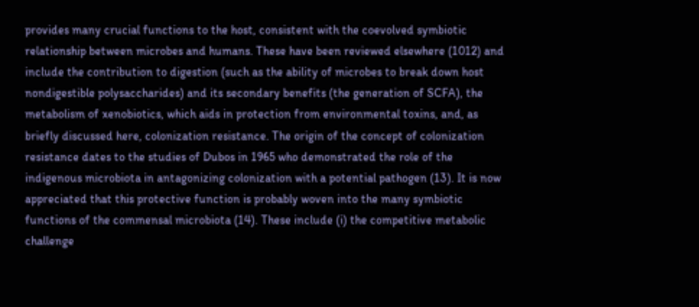provides many crucial functions to the host, consistent with the coevolved symbiotic relationship between microbes and humans. These have been reviewed elsewhere (1012) and include the contribution to digestion (such as the ability of microbes to break down host nondigestible polysaccharides) and its secondary benefits (the generation of SCFA), the metabolism of xenobiotics, which aids in protection from environmental toxins, and, as briefly discussed here, colonization resistance. The origin of the concept of colonization resistance dates to the studies of Dubos in 1965 who demonstrated the role of the indigenous microbiota in antagonizing colonization with a potential pathogen (13). It is now appreciated that this protective function is probably woven into the many symbiotic functions of the commensal microbiota (14). These include (i) the competitive metabolic challenge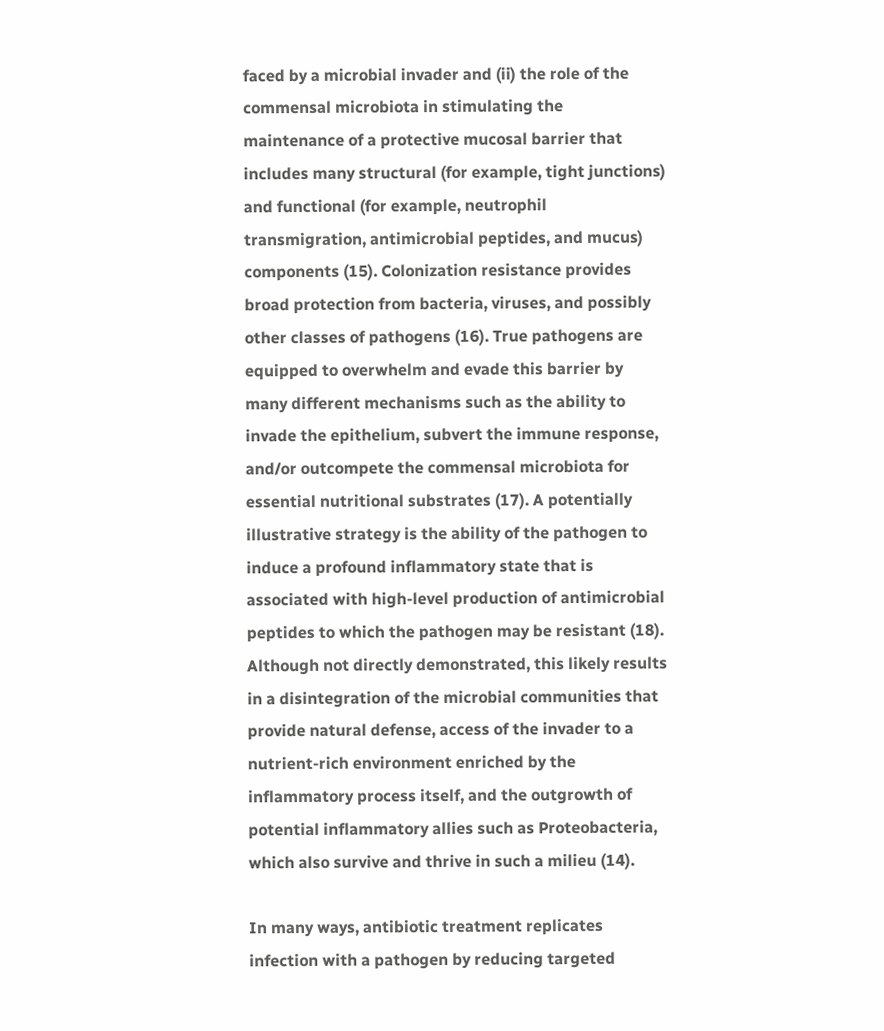faced by a microbial invader and (ii) the role of the commensal microbiota in stimulating the maintenance of a protective mucosal barrier that includes many structural (for example, tight junctions) and functional (for example, neutrophil transmigration, antimicrobial peptides, and mucus) components (15). Colonization resistance provides broad protection from bacteria, viruses, and possibly other classes of pathogens (16). True pathogens are equipped to overwhelm and evade this barrier by many different mechanisms such as the ability to invade the epithelium, subvert the immune response, and/or outcompete the commensal microbiota for essential nutritional substrates (17). A potentially illustrative strategy is the ability of the pathogen to induce a profound inflammatory state that is associated with high-level production of antimicrobial peptides to which the pathogen may be resistant (18). Although not directly demonstrated, this likely results in a disintegration of the microbial communities that provide natural defense, access of the invader to a nutrient-rich environment enriched by the inflammatory process itself, and the outgrowth of potential inflammatory allies such as Proteobacteria, which also survive and thrive in such a milieu (14).

In many ways, antibiotic treatment replicates infection with a pathogen by reducing targeted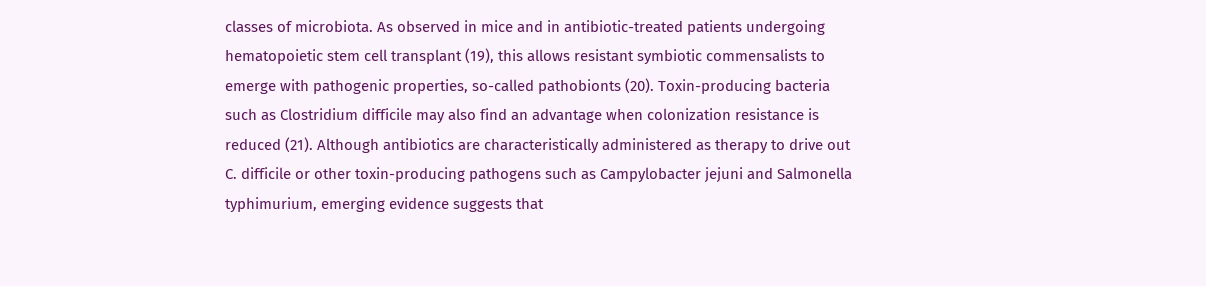classes of microbiota. As observed in mice and in antibiotic-treated patients undergoing hematopoietic stem cell transplant (19), this allows resistant symbiotic commensalists to emerge with pathogenic properties, so-called pathobionts (20). Toxin-producing bacteria such as Clostridium difficile may also find an advantage when colonization resistance is reduced (21). Although antibiotics are characteristically administered as therapy to drive out C. difficile or other toxin-producing pathogens such as Campylobacter jejuni and Salmonella typhimurium, emerging evidence suggests that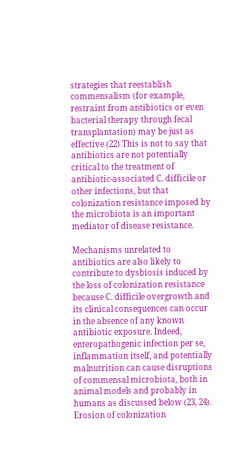strategies that reestablish commensalism (for example, restraint from antibiotics or even bacterial therapy through fecal transplantation) may be just as effective (22) This is not to say that antibiotics are not potentially critical to the treatment of antibiotic-associated C. difficile or other infections, but that colonization resistance imposed by the microbiota is an important mediator of disease resistance.

Mechanisms unrelated to antibiotics are also likely to contribute to dysbiosis induced by the loss of colonization resistance because C. difficile overgrowth and its clinical consequences can occur in the absence of any known antibiotic exposure. Indeed, enteropathogenic infection per se, inflammation itself, and potentially malnutrition can cause disruptions of commensal microbiota, both in animal models and probably in humans as discussed below (23, 24). Erosion of colonization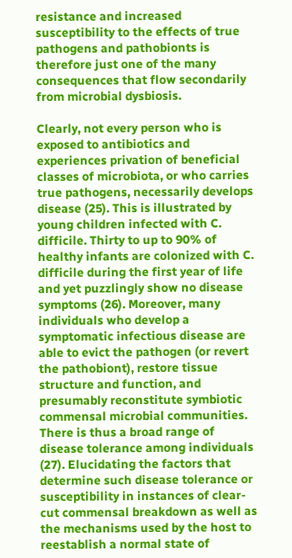resistance and increased susceptibility to the effects of true pathogens and pathobionts is therefore just one of the many consequences that flow secondarily from microbial dysbiosis.

Clearly, not every person who is exposed to antibiotics and experiences privation of beneficial classes of microbiota, or who carries true pathogens, necessarily develops disease (25). This is illustrated by young children infected with C. difficile. Thirty to up to 90% of healthy infants are colonized with C. difficile during the first year of life and yet puzzlingly show no disease symptoms (26). Moreover, many individuals who develop a symptomatic infectious disease are able to evict the pathogen (or revert the pathobiont), restore tissue structure and function, and presumably reconstitute symbiotic commensal microbial communities. There is thus a broad range of disease tolerance among individuals (27). Elucidating the factors that determine such disease tolerance or susceptibility in instances of clear-cut commensal breakdown as well as the mechanisms used by the host to reestablish a normal state of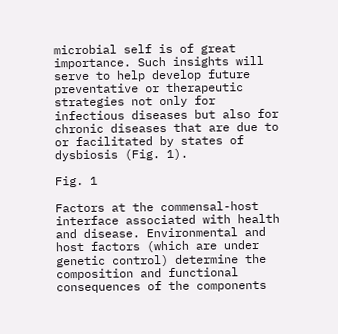microbial self is of great importance. Such insights will serve to help develop future preventative or therapeutic strategies not only for infectious diseases but also for chronic diseases that are due to or facilitated by states of dysbiosis (Fig. 1).

Fig. 1

Factors at the commensal-host interface associated with health and disease. Environmental and host factors (which are under genetic control) determine the composition and functional consequences of the components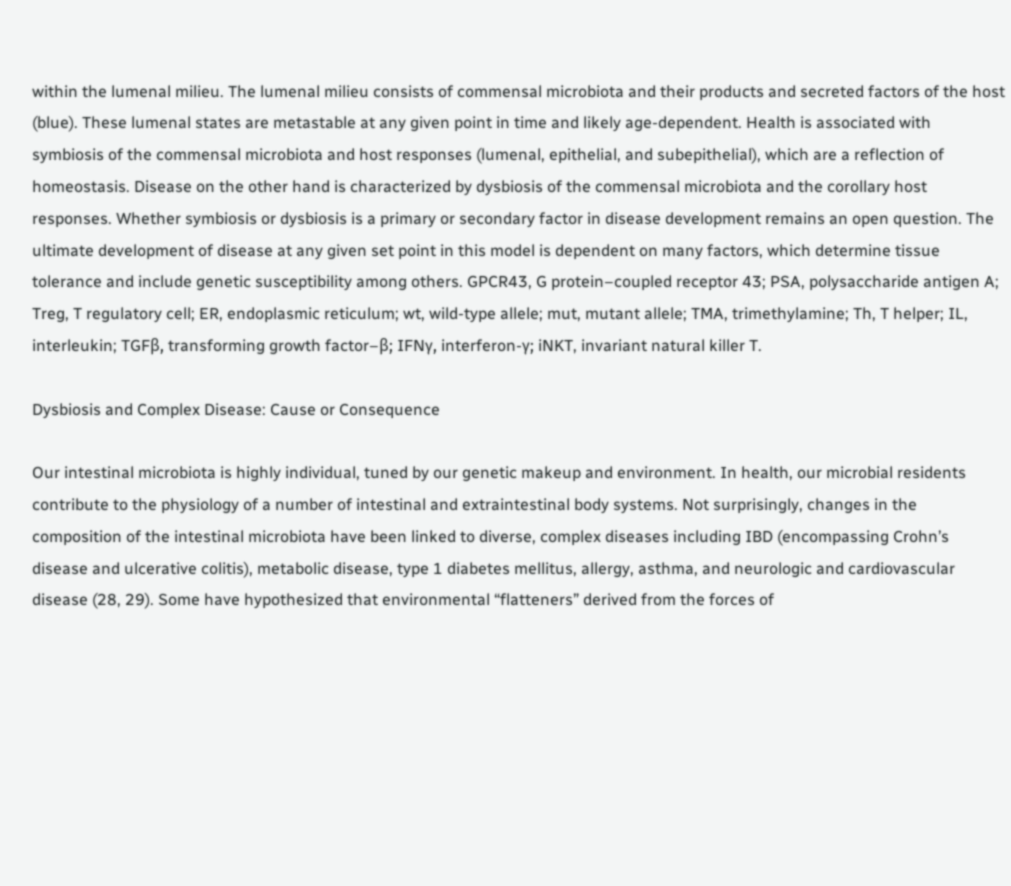within the lumenal milieu. The lumenal milieu consists of commensal microbiota and their products and secreted factors of the host (blue). These lumenal states are metastable at any given point in time and likely age-dependent. Health is associated with symbiosis of the commensal microbiota and host responses (lumenal, epithelial, and subepithelial), which are a reflection of homeostasis. Disease on the other hand is characterized by dysbiosis of the commensal microbiota and the corollary host responses. Whether symbiosis or dysbiosis is a primary or secondary factor in disease development remains an open question. The ultimate development of disease at any given set point in this model is dependent on many factors, which determine tissue tolerance and include genetic susceptibility among others. GPCR43, G protein–coupled receptor 43; PSA, polysaccharide antigen A; Treg, T regulatory cell; ER, endoplasmic reticulum; wt, wild-type allele; mut, mutant allele; TMA, trimethylamine; Th, T helper; IL, interleukin; TGFβ, transforming growth factor–β; IFNγ, interferon-γ; iNKT, invariant natural killer T.

Dysbiosis and Complex Disease: Cause or Consequence

Our intestinal microbiota is highly individual, tuned by our genetic makeup and environment. In health, our microbial residents contribute to the physiology of a number of intestinal and extraintestinal body systems. Not surprisingly, changes in the composition of the intestinal microbiota have been linked to diverse, complex diseases including IBD (encompassing Crohn’s disease and ulcerative colitis), metabolic disease, type 1 diabetes mellitus, allergy, asthma, and neurologic and cardiovascular disease (28, 29). Some have hypothesized that environmental “flatteners” derived from the forces of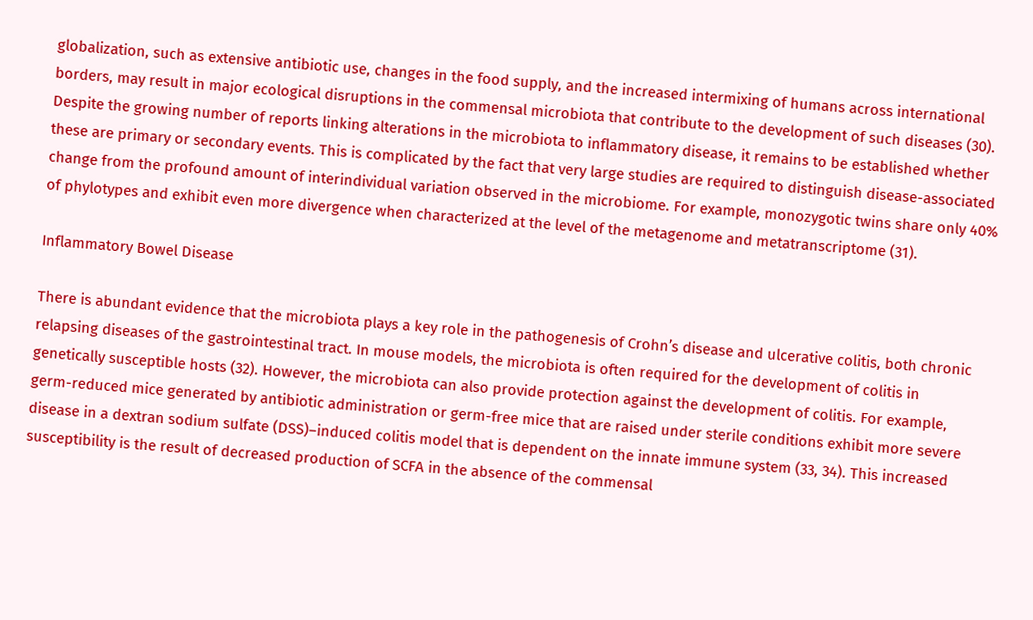globalization, such as extensive antibiotic use, changes in the food supply, and the increased intermixing of humans across international borders, may result in major ecological disruptions in the commensal microbiota that contribute to the development of such diseases (30). Despite the growing number of reports linking alterations in the microbiota to inflammatory disease, it remains to be established whether these are primary or secondary events. This is complicated by the fact that very large studies are required to distinguish disease-associated change from the profound amount of interindividual variation observed in the microbiome. For example, monozygotic twins share only 40% of phylotypes and exhibit even more divergence when characterized at the level of the metagenome and metatranscriptome (31).

Inflammatory Bowel Disease

There is abundant evidence that the microbiota plays a key role in the pathogenesis of Crohn’s disease and ulcerative colitis, both chronic relapsing diseases of the gastrointestinal tract. In mouse models, the microbiota is often required for the development of colitis in genetically susceptible hosts (32). However, the microbiota can also provide protection against the development of colitis. For example, germ-reduced mice generated by antibiotic administration or germ-free mice that are raised under sterile conditions exhibit more severe disease in a dextran sodium sulfate (DSS)–induced colitis model that is dependent on the innate immune system (33, 34). This increased susceptibility is the result of decreased production of SCFA in the absence of the commensal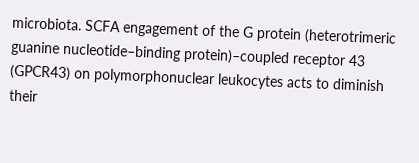microbiota. SCFA engagement of the G protein (heterotrimeric guanine nucleotide–binding protein)–coupled receptor 43 (GPCR43) on polymorphonuclear leukocytes acts to diminish their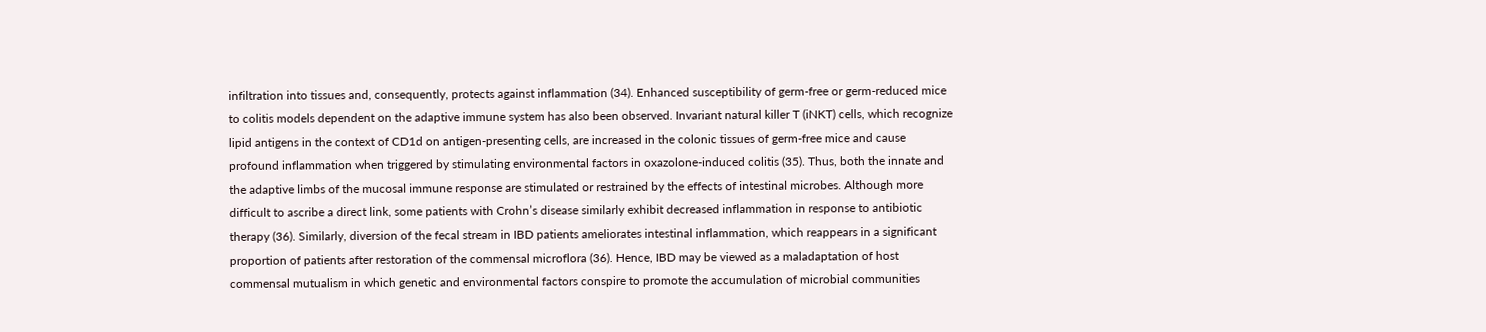infiltration into tissues and, consequently, protects against inflammation (34). Enhanced susceptibility of germ-free or germ-reduced mice to colitis models dependent on the adaptive immune system has also been observed. Invariant natural killer T (iNKT) cells, which recognize lipid antigens in the context of CD1d on antigen-presenting cells, are increased in the colonic tissues of germ-free mice and cause profound inflammation when triggered by stimulating environmental factors in oxazolone-induced colitis (35). Thus, both the innate and the adaptive limbs of the mucosal immune response are stimulated or restrained by the effects of intestinal microbes. Although more difficult to ascribe a direct link, some patients with Crohn’s disease similarly exhibit decreased inflammation in response to antibiotic therapy (36). Similarly, diversion of the fecal stream in IBD patients ameliorates intestinal inflammation, which reappears in a significant proportion of patients after restoration of the commensal microflora (36). Hence, IBD may be viewed as a maladaptation of host commensal mutualism in which genetic and environmental factors conspire to promote the accumulation of microbial communities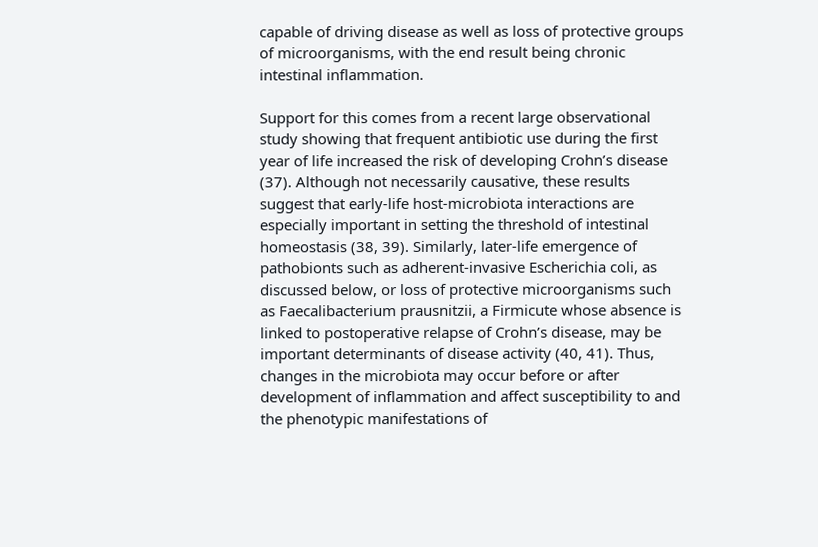capable of driving disease as well as loss of protective groups of microorganisms, with the end result being chronic intestinal inflammation.

Support for this comes from a recent large observational study showing that frequent antibiotic use during the first year of life increased the risk of developing Crohn’s disease (37). Although not necessarily causative, these results suggest that early-life host-microbiota interactions are especially important in setting the threshold of intestinal homeostasis (38, 39). Similarly, later-life emergence of pathobionts such as adherent-invasive Escherichia coli, as discussed below, or loss of protective microorganisms such as Faecalibacterium prausnitzii, a Firmicute whose absence is linked to postoperative relapse of Crohn’s disease, may be important determinants of disease activity (40, 41). Thus, changes in the microbiota may occur before or after development of inflammation and affect susceptibility to and the phenotypic manifestations of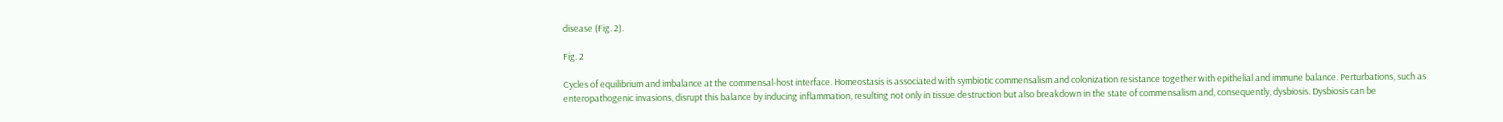disease (Fig. 2).

Fig. 2

Cycles of equilibrium and imbalance at the commensal-host interface. Homeostasis is associated with symbiotic commensalism and colonization resistance together with epithelial and immune balance. Perturbations, such as enteropathogenic invasions, disrupt this balance by inducing inflammation, resulting not only in tissue destruction but also breakdown in the state of commensalism and, consequently, dysbiosis. Dysbiosis can be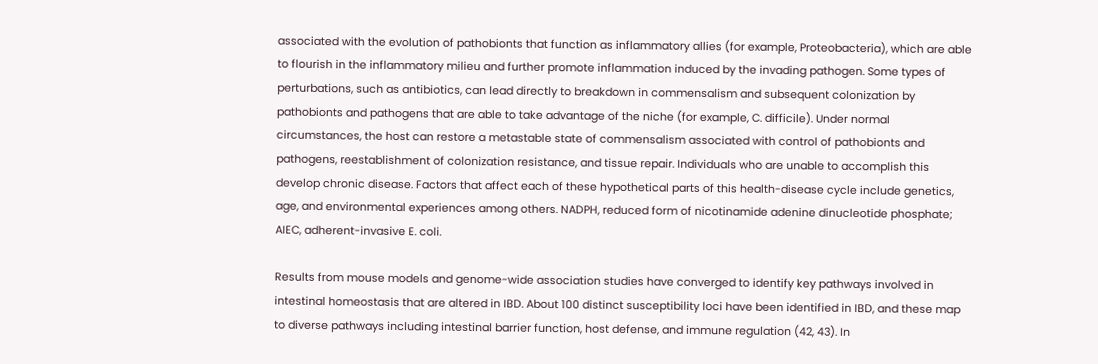associated with the evolution of pathobionts that function as inflammatory allies (for example, Proteobacteria), which are able to flourish in the inflammatory milieu and further promote inflammation induced by the invading pathogen. Some types of perturbations, such as antibiotics, can lead directly to breakdown in commensalism and subsequent colonization by pathobionts and pathogens that are able to take advantage of the niche (for example, C. difficile). Under normal circumstances, the host can restore a metastable state of commensalism associated with control of pathobionts and pathogens, reestablishment of colonization resistance, and tissue repair. Individuals who are unable to accomplish this develop chronic disease. Factors that affect each of these hypothetical parts of this health-disease cycle include genetics, age, and environmental experiences among others. NADPH, reduced form of nicotinamide adenine dinucleotide phosphate; AIEC, adherent-invasive E. coli.

Results from mouse models and genome-wide association studies have converged to identify key pathways involved in intestinal homeostasis that are altered in IBD. About 100 distinct susceptibility loci have been identified in IBD, and these map to diverse pathways including intestinal barrier function, host defense, and immune regulation (42, 43). In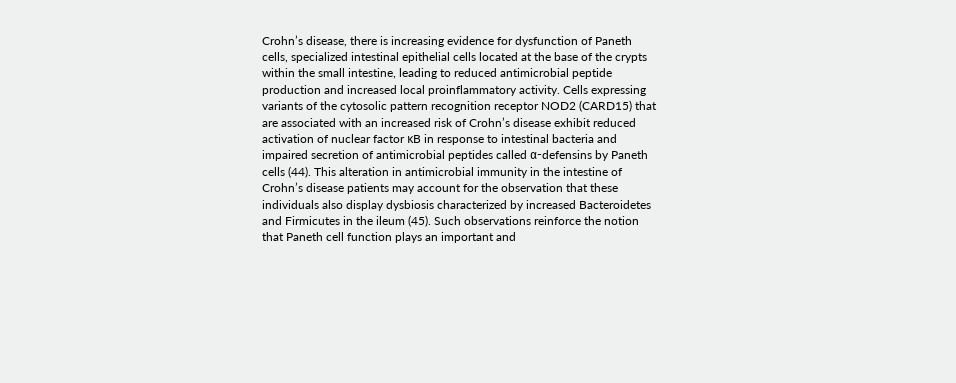Crohn’s disease, there is increasing evidence for dysfunction of Paneth cells, specialized intestinal epithelial cells located at the base of the crypts within the small intestine, leading to reduced antimicrobial peptide production and increased local proinflammatory activity. Cells expressing variants of the cytosolic pattern recognition receptor NOD2 (CARD15) that are associated with an increased risk of Crohn’s disease exhibit reduced activation of nuclear factor κB in response to intestinal bacteria and impaired secretion of antimicrobial peptides called α-defensins by Paneth cells (44). This alteration in antimicrobial immunity in the intestine of Crohn’s disease patients may account for the observation that these individuals also display dysbiosis characterized by increased Bacteroidetes and Firmicutes in the ileum (45). Such observations reinforce the notion that Paneth cell function plays an important and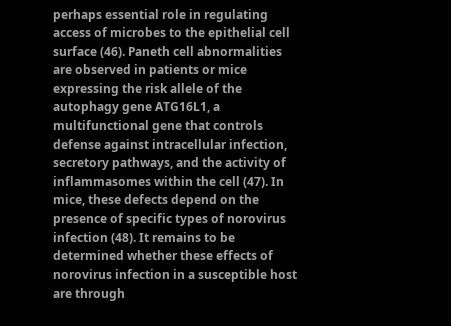perhaps essential role in regulating access of microbes to the epithelial cell surface (46). Paneth cell abnormalities are observed in patients or mice expressing the risk allele of the autophagy gene ATG16L1, a multifunctional gene that controls defense against intracellular infection, secretory pathways, and the activity of inflammasomes within the cell (47). In mice, these defects depend on the presence of specific types of norovirus infection (48). It remains to be determined whether these effects of norovirus infection in a susceptible host are through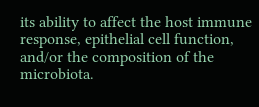its ability to affect the host immune response, epithelial cell function, and/or the composition of the microbiota.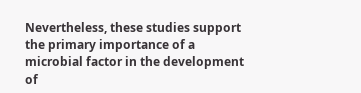Nevertheless, these studies support the primary importance of a microbial factor in the development of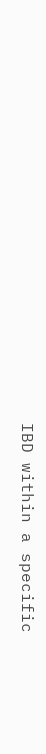IBD within a specific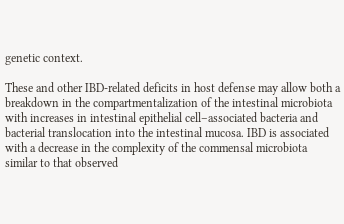genetic context.

These and other IBD-related deficits in host defense may allow both a breakdown in the compartmentalization of the intestinal microbiota with increases in intestinal epithelial cell–associated bacteria and bacterial translocation into the intestinal mucosa. IBD is associated with a decrease in the complexity of the commensal microbiota similar to that observed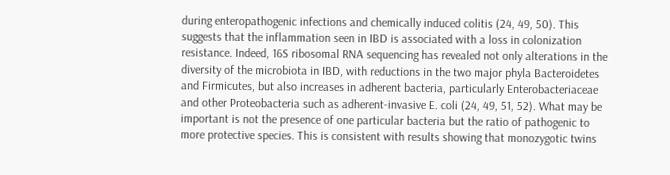during enteropathogenic infections and chemically induced colitis (24, 49, 50). This suggests that the inflammation seen in IBD is associated with a loss in colonization resistance. Indeed, 16S ribosomal RNA sequencing has revealed not only alterations in the diversity of the microbiota in IBD, with reductions in the two major phyla Bacteroidetes and Firmicutes, but also increases in adherent bacteria, particularly Enterobacteriaceae and other Proteobacteria such as adherent-invasive E. coli (24, 49, 51, 52). What may be important is not the presence of one particular bacteria but the ratio of pathogenic to more protective species. This is consistent with results showing that monozygotic twins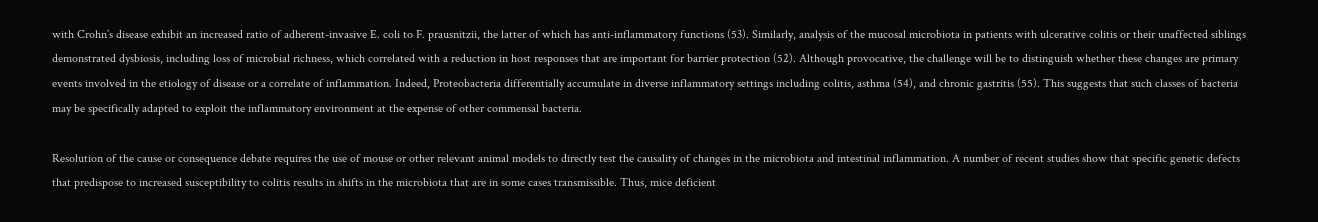with Crohn’s disease exhibit an increased ratio of adherent-invasive E. coli to F. prausnitzii, the latter of which has anti-inflammatory functions (53). Similarly, analysis of the mucosal microbiota in patients with ulcerative colitis or their unaffected siblings demonstrated dysbiosis, including loss of microbial richness, which correlated with a reduction in host responses that are important for barrier protection (52). Although provocative, the challenge will be to distinguish whether these changes are primary events involved in the etiology of disease or a correlate of inflammation. Indeed, Proteobacteria differentially accumulate in diverse inflammatory settings including colitis, asthma (54), and chronic gastritis (55). This suggests that such classes of bacteria may be specifically adapted to exploit the inflammatory environment at the expense of other commensal bacteria.

Resolution of the cause or consequence debate requires the use of mouse or other relevant animal models to directly test the causality of changes in the microbiota and intestinal inflammation. A number of recent studies show that specific genetic defects that predispose to increased susceptibility to colitis results in shifts in the microbiota that are in some cases transmissible. Thus, mice deficient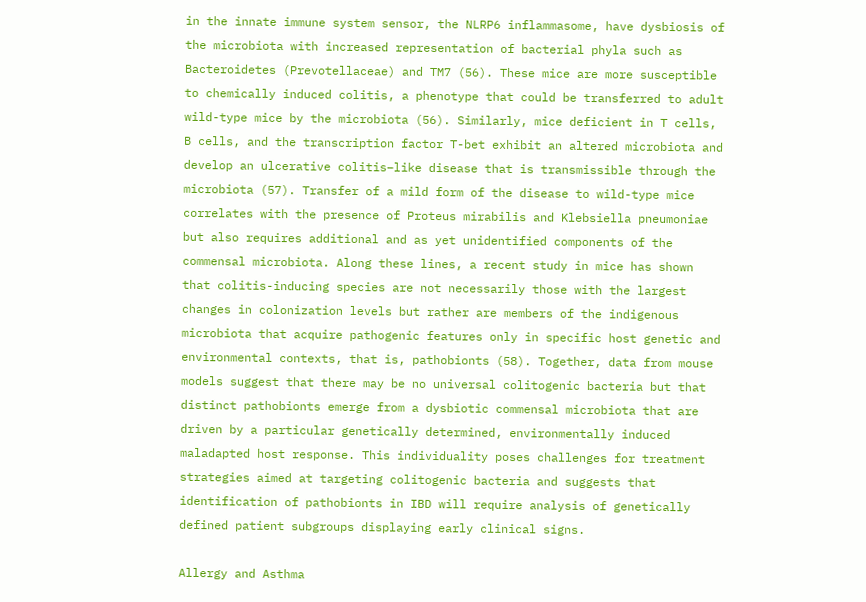in the innate immune system sensor, the NLRP6 inflammasome, have dysbiosis of the microbiota with increased representation of bacterial phyla such as Bacteroidetes (Prevotellaceae) and TM7 (56). These mice are more susceptible to chemically induced colitis, a phenotype that could be transferred to adult wild-type mice by the microbiota (56). Similarly, mice deficient in T cells, B cells, and the transcription factor T-bet exhibit an altered microbiota and develop an ulcerative colitis–like disease that is transmissible through the microbiota (57). Transfer of a mild form of the disease to wild-type mice correlates with the presence of Proteus mirabilis and Klebsiella pneumoniae but also requires additional and as yet unidentified components of the commensal microbiota. Along these lines, a recent study in mice has shown that colitis-inducing species are not necessarily those with the largest changes in colonization levels but rather are members of the indigenous microbiota that acquire pathogenic features only in specific host genetic and environmental contexts, that is, pathobionts (58). Together, data from mouse models suggest that there may be no universal colitogenic bacteria but that distinct pathobionts emerge from a dysbiotic commensal microbiota that are driven by a particular genetically determined, environmentally induced maladapted host response. This individuality poses challenges for treatment strategies aimed at targeting colitogenic bacteria and suggests that identification of pathobionts in IBD will require analysis of genetically defined patient subgroups displaying early clinical signs.

Allergy and Asthma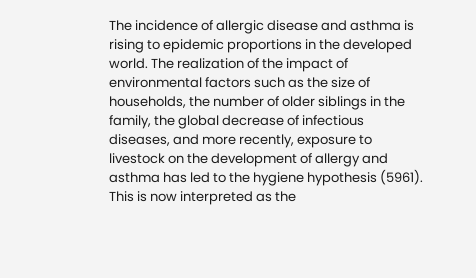The incidence of allergic disease and asthma is rising to epidemic proportions in the developed world. The realization of the impact of environmental factors such as the size of households, the number of older siblings in the family, the global decrease of infectious diseases, and more recently, exposure to livestock on the development of allergy and asthma has led to the hygiene hypothesis (5961). This is now interpreted as the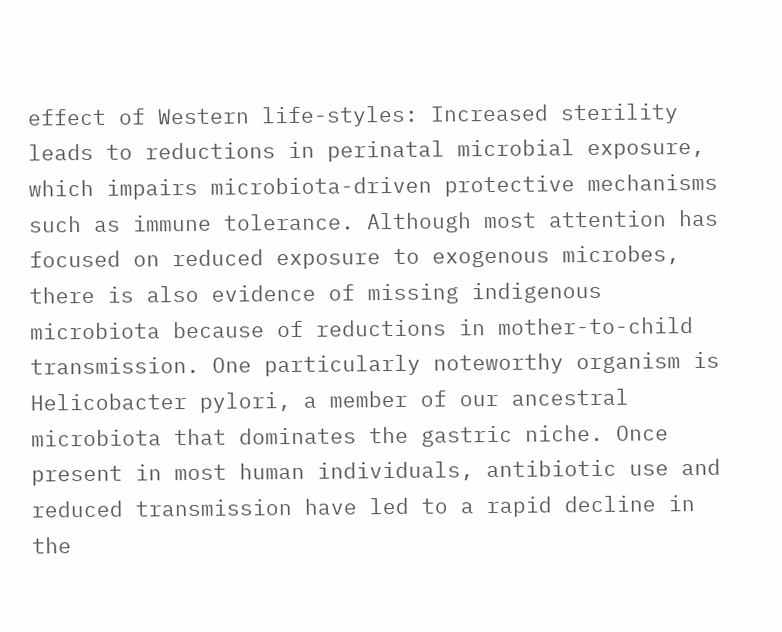effect of Western life-styles: Increased sterility leads to reductions in perinatal microbial exposure, which impairs microbiota-driven protective mechanisms such as immune tolerance. Although most attention has focused on reduced exposure to exogenous microbes, there is also evidence of missing indigenous microbiota because of reductions in mother-to-child transmission. One particularly noteworthy organism is Helicobacter pylori, a member of our ancestral microbiota that dominates the gastric niche. Once present in most human individuals, antibiotic use and reduced transmission have led to a rapid decline in the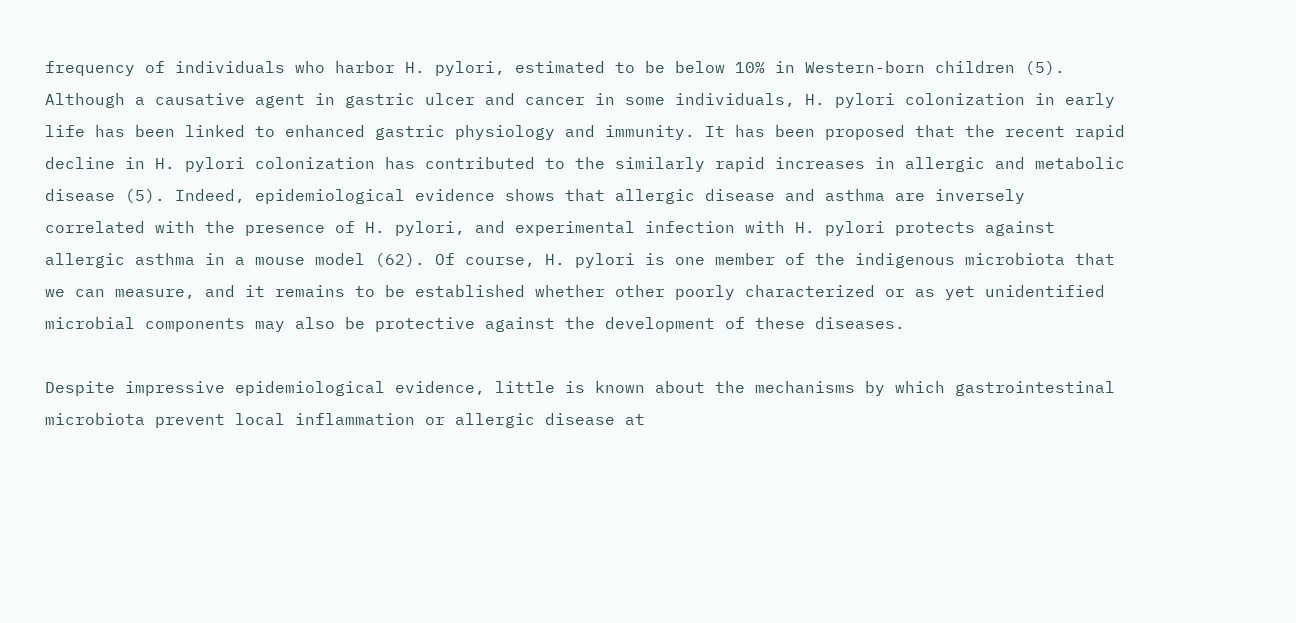frequency of individuals who harbor H. pylori, estimated to be below 10% in Western-born children (5). Although a causative agent in gastric ulcer and cancer in some individuals, H. pylori colonization in early life has been linked to enhanced gastric physiology and immunity. It has been proposed that the recent rapid decline in H. pylori colonization has contributed to the similarly rapid increases in allergic and metabolic disease (5). Indeed, epidemiological evidence shows that allergic disease and asthma are inversely correlated with the presence of H. pylori, and experimental infection with H. pylori protects against allergic asthma in a mouse model (62). Of course, H. pylori is one member of the indigenous microbiota that we can measure, and it remains to be established whether other poorly characterized or as yet unidentified microbial components may also be protective against the development of these diseases.

Despite impressive epidemiological evidence, little is known about the mechanisms by which gastrointestinal microbiota prevent local inflammation or allergic disease at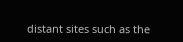distant sites such as the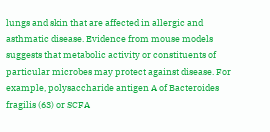lungs and skin that are affected in allergic and asthmatic disease. Evidence from mouse models suggests that metabolic activity or constituents of particular microbes may protect against disease. For example, polysaccharide antigen A of Bacteroides fragilis (63) or SCFA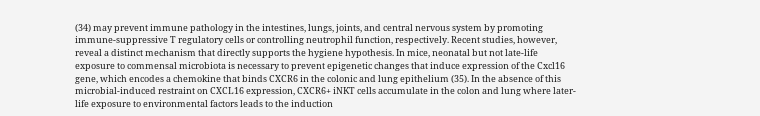(34) may prevent immune pathology in the intestines, lungs, joints, and central nervous system by promoting immune-suppressive T regulatory cells or controlling neutrophil function, respectively. Recent studies, however, reveal a distinct mechanism that directly supports the hygiene hypothesis. In mice, neonatal but not late-life exposure to commensal microbiota is necessary to prevent epigenetic changes that induce expression of the Cxcl16 gene, which encodes a chemokine that binds CXCR6 in the colonic and lung epithelium (35). In the absence of this microbial-induced restraint on CXCL16 expression, CXCR6+ iNKT cells accumulate in the colon and lung where later-life exposure to environmental factors leads to the induction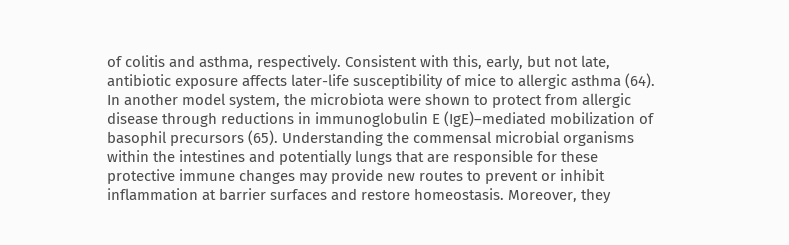of colitis and asthma, respectively. Consistent with this, early, but not late, antibiotic exposure affects later-life susceptibility of mice to allergic asthma (64). In another model system, the microbiota were shown to protect from allergic disease through reductions in immunoglobulin E (IgE)–mediated mobilization of basophil precursors (65). Understanding the commensal microbial organisms within the intestines and potentially lungs that are responsible for these protective immune changes may provide new routes to prevent or inhibit inflammation at barrier surfaces and restore homeostasis. Moreover, they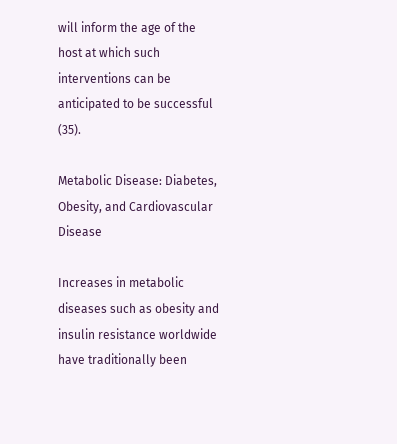will inform the age of the host at which such interventions can be anticipated to be successful (35).

Metabolic Disease: Diabetes, Obesity, and Cardiovascular Disease

Increases in metabolic diseases such as obesity and insulin resistance worldwide have traditionally been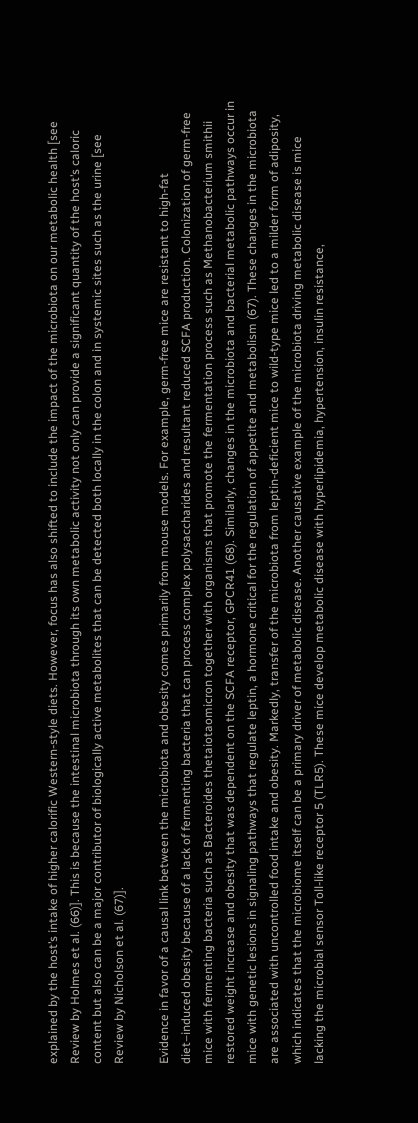explained by the host’s intake of higher calorific Western-style diets. However, focus has also shifted to include the impact of the microbiota on our metabolic health [see Review by Holmes et al. (66)]. This is because the intestinal microbiota through its own metabolic activity not only can provide a significant quantity of the host’s caloric content but also can be a major contributor of biologically active metabolites that can be detected both locally in the colon and in systemic sites such as the urine [see Review by Nicholson et al. (67)].

Evidence in favor of a causal link between the microbiota and obesity comes primarily from mouse models. For example, germ-free mice are resistant to high-fat diet–induced obesity because of a lack of fermenting bacteria that can process complex polysaccharides and resultant reduced SCFA production. Colonization of germ-free mice with fermenting bacteria such as Bacteroides thetaiotaomicron together with organisms that promote the fermentation process such as Methanobacterium smithii restored weight increase and obesity that was dependent on the SCFA receptor, GPCR41 (68). Similarly, changes in the microbiota and bacterial metabolic pathways occur in mice with genetic lesions in signaling pathways that regulate leptin, a hormone critical for the regulation of appetite and metabolism (67). These changes in the microbiota are associated with uncontrolled food intake and obesity. Markedly, transfer of the microbiota from leptin-deficient mice to wild-type mice led to a milder form of adiposity, which indicates that the microbiome itself can be a primary driver of metabolic disease. Another causative example of the microbiota driving metabolic disease is mice lacking the microbial sensor Toll-like receptor 5 (TLR5). These mice develop metabolic disease with hyperlipidemia, hypertension, insulin resistance,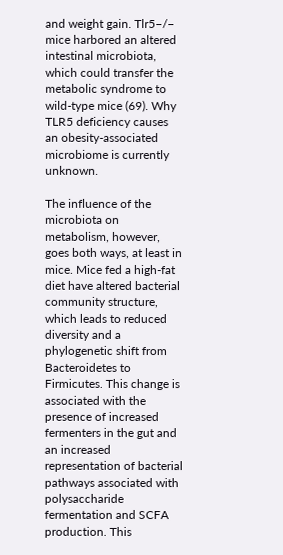and weight gain. Tlr5−/− mice harbored an altered intestinal microbiota, which could transfer the metabolic syndrome to wild-type mice (69). Why TLR5 deficiency causes an obesity-associated microbiome is currently unknown.

The influence of the microbiota on metabolism, however, goes both ways, at least in mice. Mice fed a high-fat diet have altered bacterial community structure, which leads to reduced diversity and a phylogenetic shift from Bacteroidetes to Firmicutes. This change is associated with the presence of increased fermenters in the gut and an increased representation of bacterial pathways associated with polysaccharide fermentation and SCFA production. This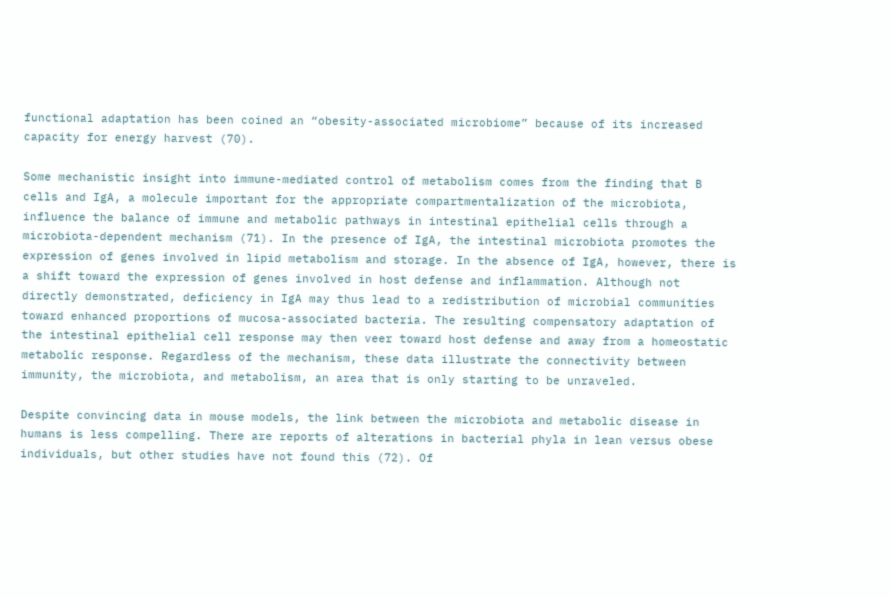functional adaptation has been coined an “obesity-associated microbiome” because of its increased capacity for energy harvest (70).

Some mechanistic insight into immune-mediated control of metabolism comes from the finding that B cells and IgA, a molecule important for the appropriate compartmentalization of the microbiota, influence the balance of immune and metabolic pathways in intestinal epithelial cells through a microbiota-dependent mechanism (71). In the presence of IgA, the intestinal microbiota promotes the expression of genes involved in lipid metabolism and storage. In the absence of IgA, however, there is a shift toward the expression of genes involved in host defense and inflammation. Although not directly demonstrated, deficiency in IgA may thus lead to a redistribution of microbial communities toward enhanced proportions of mucosa-associated bacteria. The resulting compensatory adaptation of the intestinal epithelial cell response may then veer toward host defense and away from a homeostatic metabolic response. Regardless of the mechanism, these data illustrate the connectivity between immunity, the microbiota, and metabolism, an area that is only starting to be unraveled.

Despite convincing data in mouse models, the link between the microbiota and metabolic disease in humans is less compelling. There are reports of alterations in bacterial phyla in lean versus obese individuals, but other studies have not found this (72). Of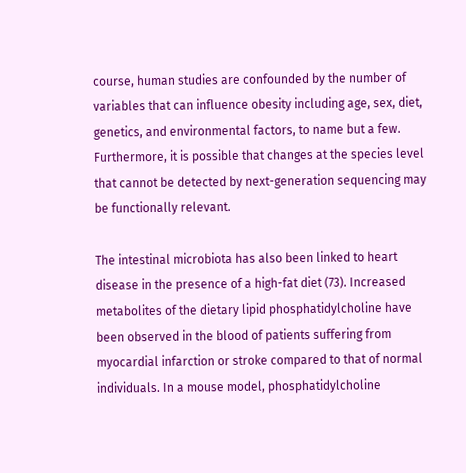course, human studies are confounded by the number of variables that can influence obesity including age, sex, diet, genetics, and environmental factors, to name but a few. Furthermore, it is possible that changes at the species level that cannot be detected by next-generation sequencing may be functionally relevant.

The intestinal microbiota has also been linked to heart disease in the presence of a high-fat diet (73). Increased metabolites of the dietary lipid phosphatidylcholine have been observed in the blood of patients suffering from myocardial infarction or stroke compared to that of normal individuals. In a mouse model, phosphatidylcholine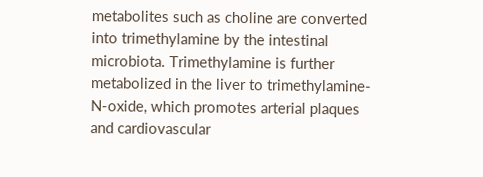metabolites such as choline are converted into trimethylamine by the intestinal microbiota. Trimethylamine is further metabolized in the liver to trimethylamine-N-oxide, which promotes arterial plaques and cardiovascular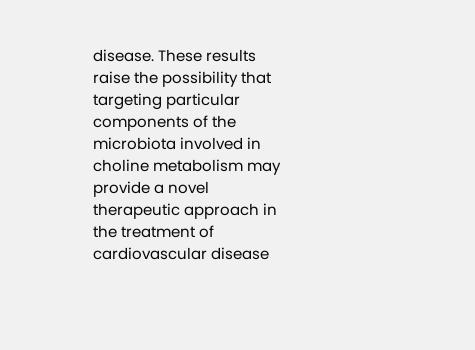disease. These results raise the possibility that targeting particular components of the microbiota involved in choline metabolism may provide a novel therapeutic approach in the treatment of cardiovascular disease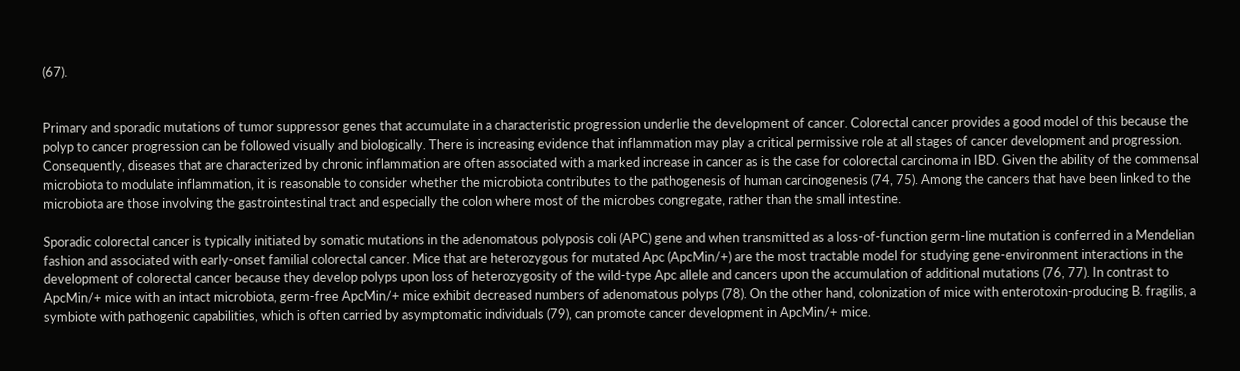(67).


Primary and sporadic mutations of tumor suppressor genes that accumulate in a characteristic progression underlie the development of cancer. Colorectal cancer provides a good model of this because the polyp to cancer progression can be followed visually and biologically. There is increasing evidence that inflammation may play a critical permissive role at all stages of cancer development and progression. Consequently, diseases that are characterized by chronic inflammation are often associated with a marked increase in cancer as is the case for colorectal carcinoma in IBD. Given the ability of the commensal microbiota to modulate inflammation, it is reasonable to consider whether the microbiota contributes to the pathogenesis of human carcinogenesis (74, 75). Among the cancers that have been linked to the microbiota are those involving the gastrointestinal tract and especially the colon where most of the microbes congregate, rather than the small intestine.

Sporadic colorectal cancer is typically initiated by somatic mutations in the adenomatous polyposis coli (APC) gene and when transmitted as a loss-of-function germ-line mutation is conferred in a Mendelian fashion and associated with early-onset familial colorectal cancer. Mice that are heterozygous for mutated Apc (ApcMin/+) are the most tractable model for studying gene-environment interactions in the development of colorectal cancer because they develop polyps upon loss of heterozygosity of the wild-type Apc allele and cancers upon the accumulation of additional mutations (76, 77). In contrast to ApcMin/+ mice with an intact microbiota, germ-free ApcMin/+ mice exhibit decreased numbers of adenomatous polyps (78). On the other hand, colonization of mice with enterotoxin-producing B. fragilis, a symbiote with pathogenic capabilities, which is often carried by asymptomatic individuals (79), can promote cancer development in ApcMin/+ mice.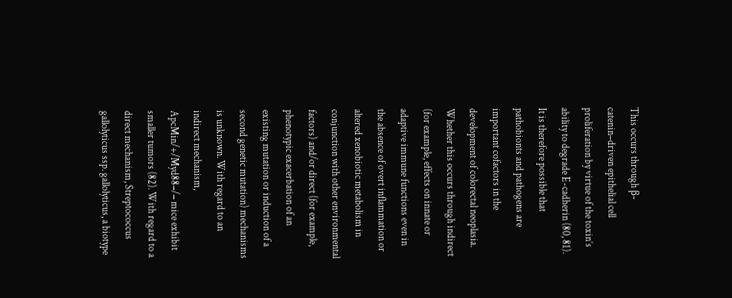This occurs through β-catenin–driven epithelial cell proliferation by virtue of the toxin’s ability to degrade E-cadherin (80, 81). It is therefore possible that pathobionts and pathogens are important cofactors in the development of colorectal neoplasia. Whether this occurs through indirect (for example, effects on innate or adaptive immune functions even in the absence of overt inflammation or altered xenobiotic metabolism in conjunction with other environmental factors) and/or direct (for example, phenotypic exacerbation of an existing mutation or induction of a second genetic mutation) mechanisms is unknown. With regard to an indirect mechanism, ApcMin/+/Myd88−/− mice exhibit smaller tumors (82). With regard to a direct mechanism, Streptococcus gallolyticus ssp. gallolyticus, a biotype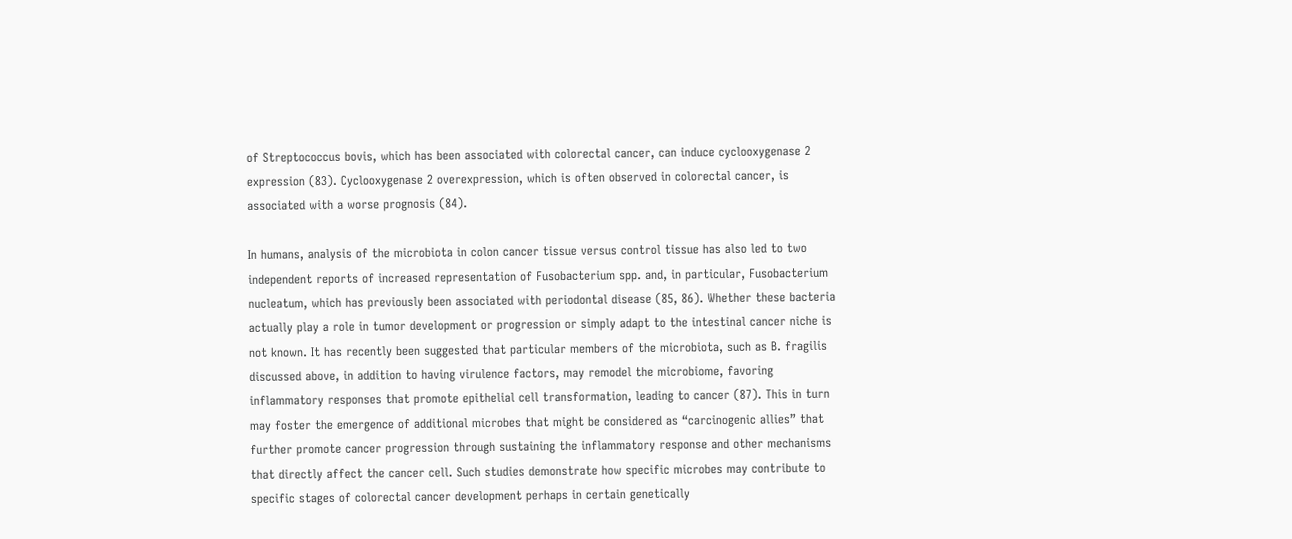of Streptococcus bovis, which has been associated with colorectal cancer, can induce cyclooxygenase 2 expression (83). Cyclooxygenase 2 overexpression, which is often observed in colorectal cancer, is associated with a worse prognosis (84).

In humans, analysis of the microbiota in colon cancer tissue versus control tissue has also led to two independent reports of increased representation of Fusobacterium spp. and, in particular, Fusobacterium nucleatum, which has previously been associated with periodontal disease (85, 86). Whether these bacteria actually play a role in tumor development or progression or simply adapt to the intestinal cancer niche is not known. It has recently been suggested that particular members of the microbiota, such as B. fragilis discussed above, in addition to having virulence factors, may remodel the microbiome, favoring inflammatory responses that promote epithelial cell transformation, leading to cancer (87). This in turn may foster the emergence of additional microbes that might be considered as “carcinogenic allies” that further promote cancer progression through sustaining the inflammatory response and other mechanisms that directly affect the cancer cell. Such studies demonstrate how specific microbes may contribute to specific stages of colorectal cancer development perhaps in certain genetically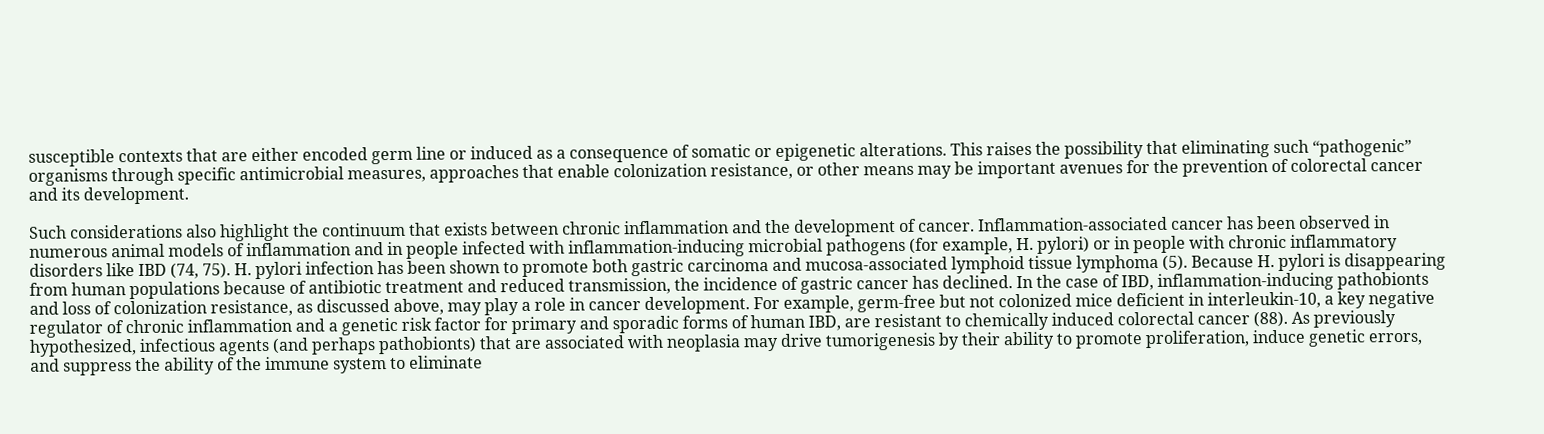susceptible contexts that are either encoded germ line or induced as a consequence of somatic or epigenetic alterations. This raises the possibility that eliminating such “pathogenic” organisms through specific antimicrobial measures, approaches that enable colonization resistance, or other means may be important avenues for the prevention of colorectal cancer and its development.

Such considerations also highlight the continuum that exists between chronic inflammation and the development of cancer. Inflammation-associated cancer has been observed in numerous animal models of inflammation and in people infected with inflammation-inducing microbial pathogens (for example, H. pylori) or in people with chronic inflammatory disorders like IBD (74, 75). H. pylori infection has been shown to promote both gastric carcinoma and mucosa-associated lymphoid tissue lymphoma (5). Because H. pylori is disappearing from human populations because of antibiotic treatment and reduced transmission, the incidence of gastric cancer has declined. In the case of IBD, inflammation-inducing pathobionts and loss of colonization resistance, as discussed above, may play a role in cancer development. For example, germ-free but not colonized mice deficient in interleukin-10, a key negative regulator of chronic inflammation and a genetic risk factor for primary and sporadic forms of human IBD, are resistant to chemically induced colorectal cancer (88). As previously hypothesized, infectious agents (and perhaps pathobionts) that are associated with neoplasia may drive tumorigenesis by their ability to promote proliferation, induce genetic errors, and suppress the ability of the immune system to eliminate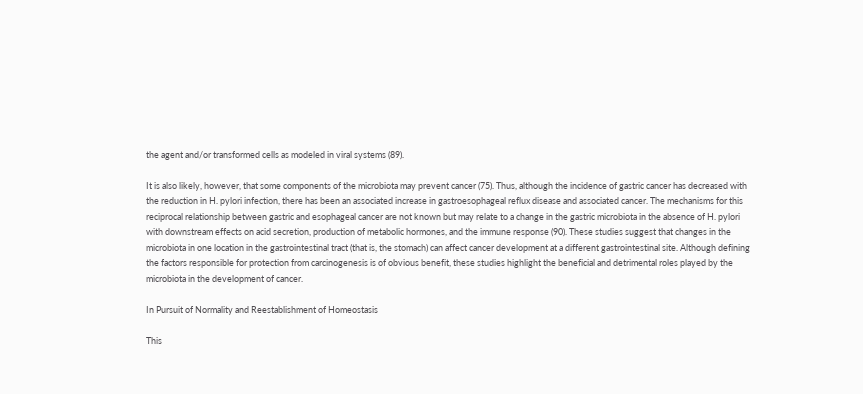the agent and/or transformed cells as modeled in viral systems (89).

It is also likely, however, that some components of the microbiota may prevent cancer (75). Thus, although the incidence of gastric cancer has decreased with the reduction in H. pylori infection, there has been an associated increase in gastroesophageal reflux disease and associated cancer. The mechanisms for this reciprocal relationship between gastric and esophageal cancer are not known but may relate to a change in the gastric microbiota in the absence of H. pylori with downstream effects on acid secretion, production of metabolic hormones, and the immune response (90). These studies suggest that changes in the microbiota in one location in the gastrointestinal tract (that is, the stomach) can affect cancer development at a different gastrointestinal site. Although defining the factors responsible for protection from carcinogenesis is of obvious benefit, these studies highlight the beneficial and detrimental roles played by the microbiota in the development of cancer.

In Pursuit of Normality and Reestablishment of Homeostasis

This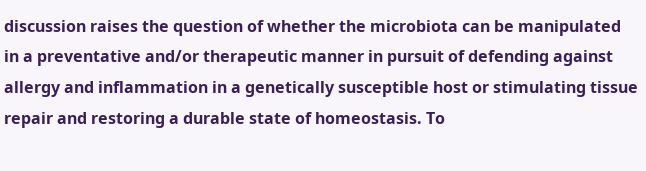discussion raises the question of whether the microbiota can be manipulated in a preventative and/or therapeutic manner in pursuit of defending against allergy and inflammation in a genetically susceptible host or stimulating tissue repair and restoring a durable state of homeostasis. To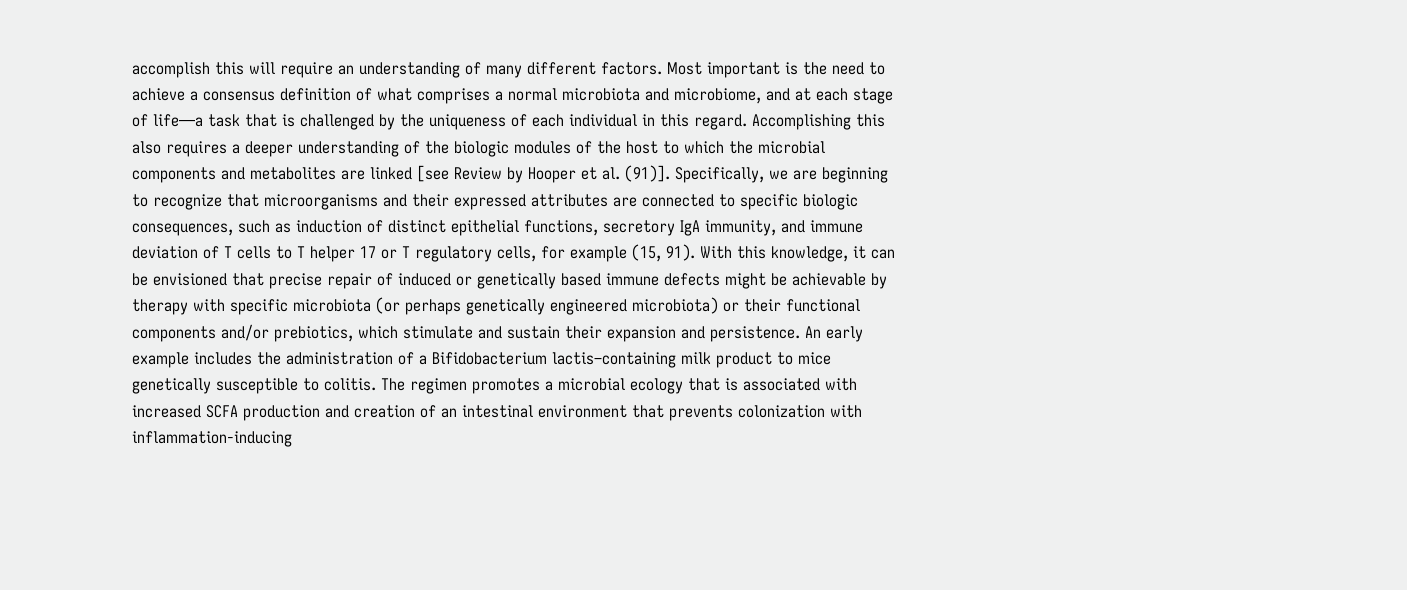accomplish this will require an understanding of many different factors. Most important is the need to achieve a consensus definition of what comprises a normal microbiota and microbiome, and at each stage of life—a task that is challenged by the uniqueness of each individual in this regard. Accomplishing this also requires a deeper understanding of the biologic modules of the host to which the microbial components and metabolites are linked [see Review by Hooper et al. (91)]. Specifically, we are beginning to recognize that microorganisms and their expressed attributes are connected to specific biologic consequences, such as induction of distinct epithelial functions, secretory IgA immunity, and immune deviation of T cells to T helper 17 or T regulatory cells, for example (15, 91). With this knowledge, it can be envisioned that precise repair of induced or genetically based immune defects might be achievable by therapy with specific microbiota (or perhaps genetically engineered microbiota) or their functional components and/or prebiotics, which stimulate and sustain their expansion and persistence. An early example includes the administration of a Bifidobacterium lactis–containing milk product to mice genetically susceptible to colitis. The regimen promotes a microbial ecology that is associated with increased SCFA production and creation of an intestinal environment that prevents colonization with inflammation-inducing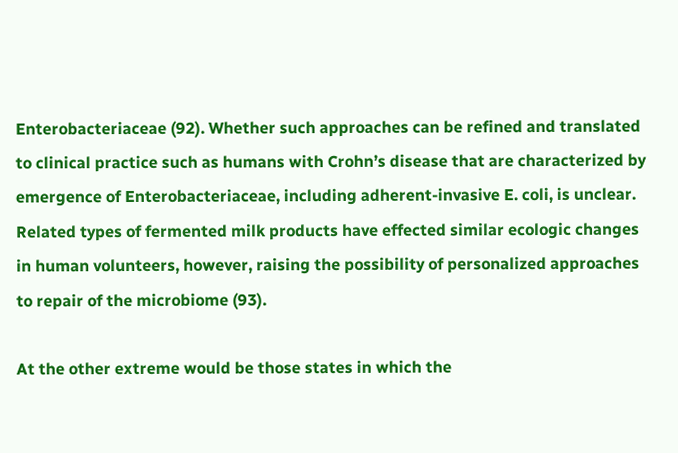Enterobacteriaceae (92). Whether such approaches can be refined and translated to clinical practice such as humans with Crohn’s disease that are characterized by emergence of Enterobacteriaceae, including adherent-invasive E. coli, is unclear. Related types of fermented milk products have effected similar ecologic changes in human volunteers, however, raising the possibility of personalized approaches to repair of the microbiome (93).

At the other extreme would be those states in which the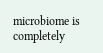microbiome is completely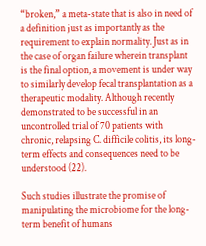“broken,” a meta-state that is also in need of a definition just as importantly as the requirement to explain normality. Just as in the case of organ failure wherein transplant is the final option, a movement is under way to similarly develop fecal transplantation as a therapeutic modality. Although recently demonstrated to be successful in an uncontrolled trial of 70 patients with chronic, relapsing C. difficile colitis, its long-term effects and consequences need to be understood (22).

Such studies illustrate the promise of manipulating the microbiome for the long-term benefit of humans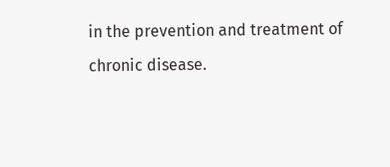in the prevention and treatment of chronic disease.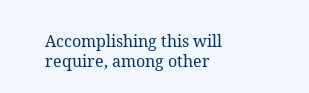Accomplishing this will require, among other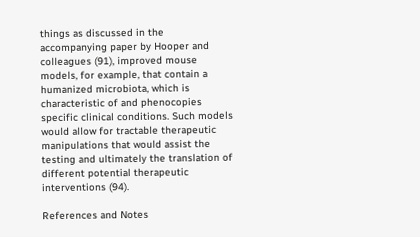things as discussed in the accompanying paper by Hooper and colleagues (91), improved mouse models, for example, that contain a humanized microbiota, which is characteristic of and phenocopies specific clinical conditions. Such models would allow for tractable therapeutic manipulations that would assist the testing and ultimately the translation of different potential therapeutic interventions (94).

References and Notes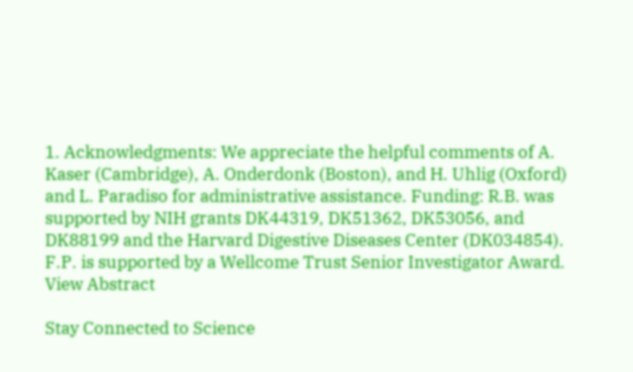1. Acknowledgments: We appreciate the helpful comments of A. Kaser (Cambridge), A. Onderdonk (Boston), and H. Uhlig (Oxford) and L. Paradiso for administrative assistance. Funding: R.B. was supported by NIH grants DK44319, DK51362, DK53056, and DK88199 and the Harvard Digestive Diseases Center (DK034854). F.P. is supported by a Wellcome Trust Senior Investigator Award.
View Abstract

Stay Connected to Science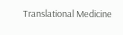Translational Medicine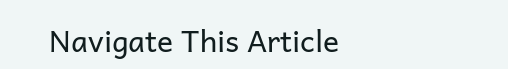Navigate This Article